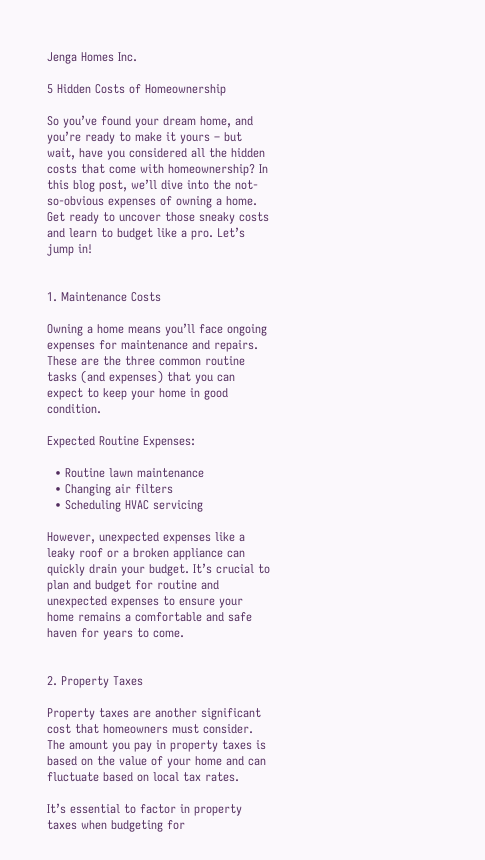Jenga Homes Inc.

5 Hidden Costs of Homeownership

So you’ve found your dream home, and you’re ready to make it yours – but wait, have you considered all the hidden costs that come with homeownership? In this blog post, we’ll dive into the not-so-obvious expenses of owning a home. Get ready to uncover those sneaky costs and learn to budget like a pro. Let’s jump in!


1. Maintenance Costs

Owning a home means you’ll face ongoing expenses for maintenance and repairs. These are the three common routine tasks (and expenses) that you can expect to keep your home in good condition.

Expected Routine Expenses:

  • Routine lawn maintenance
  • Changing air filters
  • Scheduling HVAC servicing

However, unexpected expenses like a leaky roof or a broken appliance can quickly drain your budget. It’s crucial to plan and budget for routine and unexpected expenses to ensure your home remains a comfortable and safe haven for years to come.


2. Property Taxes

Property taxes are another significant cost that homeowners must consider. The amount you pay in property taxes is based on the value of your home and can fluctuate based on local tax rates.

It’s essential to factor in property taxes when budgeting for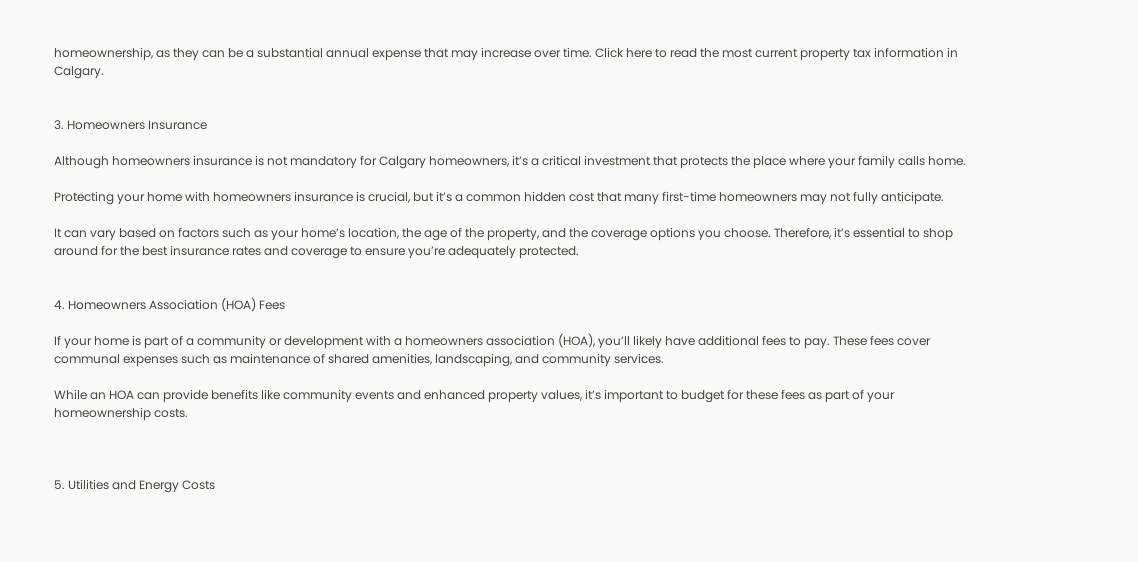homeownership, as they can be a substantial annual expense that may increase over time. Click here to read the most current property tax information in Calgary.


3. Homeowners Insurance

Although homeowners insurance is not mandatory for Calgary homeowners, it’s a critical investment that protects the place where your family calls home.

Protecting your home with homeowners insurance is crucial, but it’s a common hidden cost that many first-time homeowners may not fully anticipate.

It can vary based on factors such as your home’s location, the age of the property, and the coverage options you choose. Therefore, it’s essential to shop around for the best insurance rates and coverage to ensure you’re adequately protected.


4. Homeowners Association (HOA) Fees

If your home is part of a community or development with a homeowners association (HOA), you’ll likely have additional fees to pay. These fees cover communal expenses such as maintenance of shared amenities, landscaping, and community services.

While an HOA can provide benefits like community events and enhanced property values, it’s important to budget for these fees as part of your homeownership costs.



5. Utilities and Energy Costs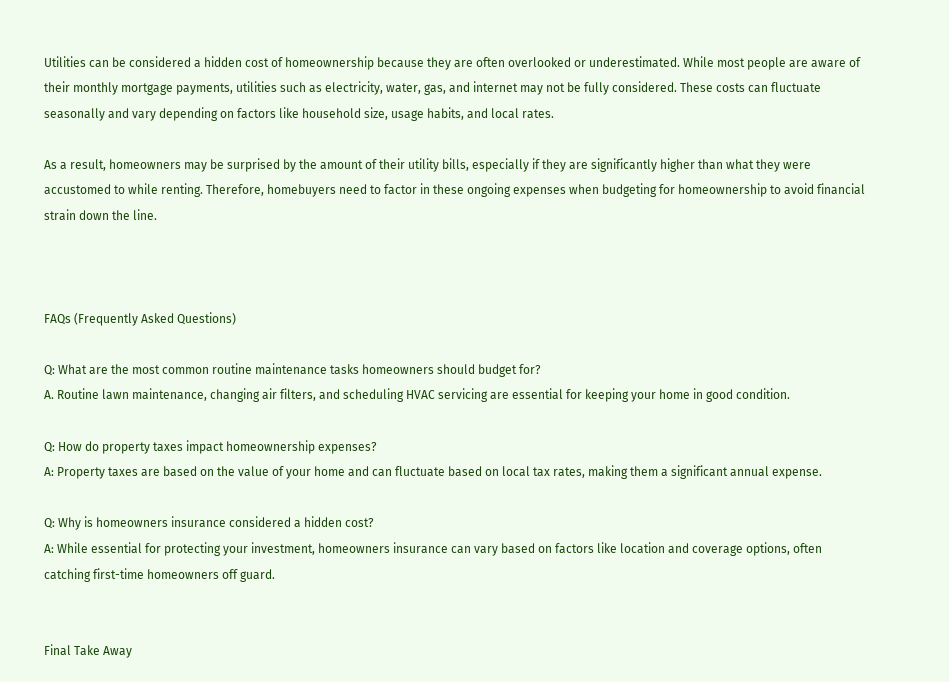Utilities can be considered a hidden cost of homeownership because they are often overlooked or underestimated. While most people are aware of their monthly mortgage payments, utilities such as electricity, water, gas, and internet may not be fully considered. These costs can fluctuate seasonally and vary depending on factors like household size, usage habits, and local rates.

As a result, homeowners may be surprised by the amount of their utility bills, especially if they are significantly higher than what they were accustomed to while renting. Therefore, homebuyers need to factor in these ongoing expenses when budgeting for homeownership to avoid financial strain down the line.



FAQs (Frequently Asked Questions)

Q: What are the most common routine maintenance tasks homeowners should budget for?
A. Routine lawn maintenance, changing air filters, and scheduling HVAC servicing are essential for keeping your home in good condition.

Q: How do property taxes impact homeownership expenses?
A: Property taxes are based on the value of your home and can fluctuate based on local tax rates, making them a significant annual expense.

Q: Why is homeowners insurance considered a hidden cost?
A: While essential for protecting your investment, homeowners insurance can vary based on factors like location and coverage options, often catching first-time homeowners off guard.


Final Take Away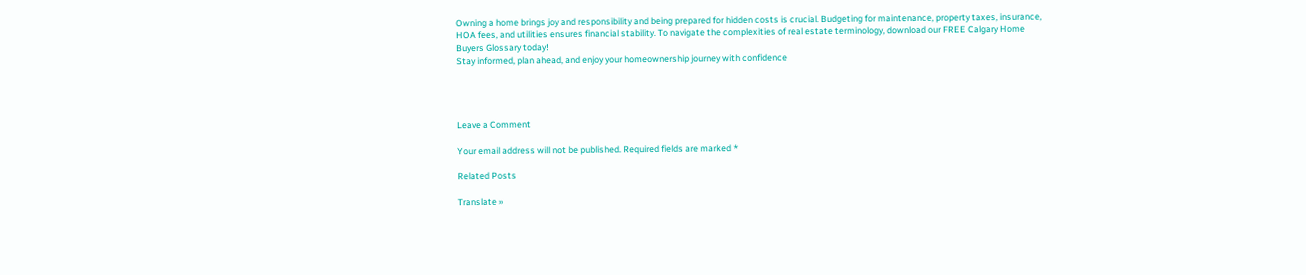Owning a home brings joy and responsibility and being prepared for hidden costs is crucial. Budgeting for maintenance, property taxes, insurance, HOA fees, and utilities ensures financial stability. To navigate the complexities of real estate terminology, download our FREE Calgary Home Buyers Glossary today!
Stay informed, plan ahead, and enjoy your homeownership journey with confidence




Leave a Comment

Your email address will not be published. Required fields are marked *

Related Posts

Translate »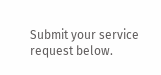Submit your service request below.